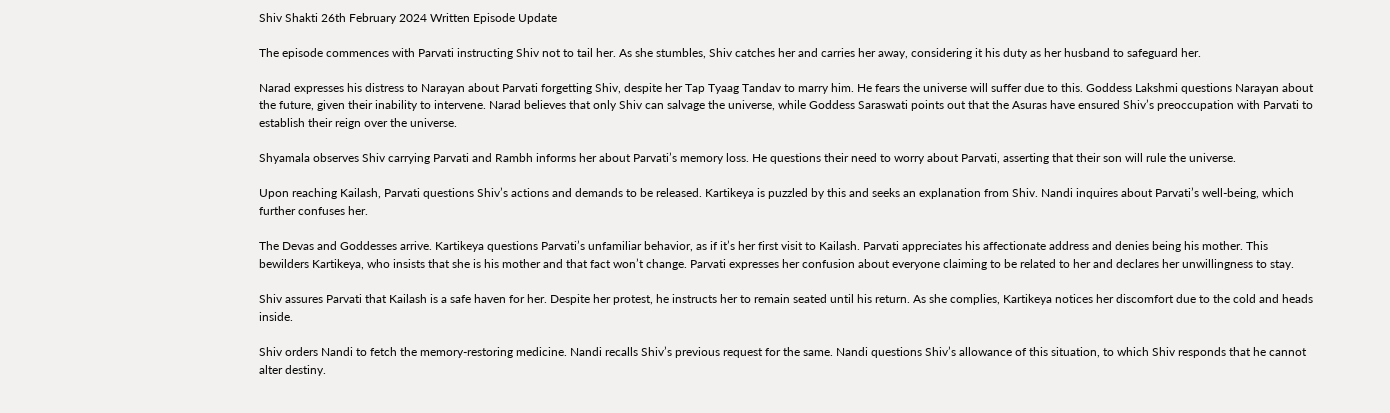Shiv Shakti 26th February 2024 Written Episode Update

The episode commences with Parvati instructing Shiv not to tail her. As she stumbles, Shiv catches her and carries her away, considering it his duty as her husband to safeguard her.

Narad expresses his distress to Narayan about Parvati forgetting Shiv, despite her Tap Tyaag Tandav to marry him. He fears the universe will suffer due to this. Goddess Lakshmi questions Narayan about the future, given their inability to intervene. Narad believes that only Shiv can salvage the universe, while Goddess Saraswati points out that the Asuras have ensured Shiv’s preoccupation with Parvati to establish their reign over the universe.

Shyamala observes Shiv carrying Parvati and Rambh informs her about Parvati’s memory loss. He questions their need to worry about Parvati, asserting that their son will rule the universe.

Upon reaching Kailash, Parvati questions Shiv’s actions and demands to be released. Kartikeya is puzzled by this and seeks an explanation from Shiv. Nandi inquires about Parvati’s well-being, which further confuses her.

The Devas and Goddesses arrive. Kartikeya questions Parvati’s unfamiliar behavior, as if it’s her first visit to Kailash. Parvati appreciates his affectionate address and denies being his mother. This bewilders Kartikeya, who insists that she is his mother and that fact won’t change. Parvati expresses her confusion about everyone claiming to be related to her and declares her unwillingness to stay.

Shiv assures Parvati that Kailash is a safe haven for her. Despite her protest, he instructs her to remain seated until his return. As she complies, Kartikeya notices her discomfort due to the cold and heads inside.

Shiv orders Nandi to fetch the memory-restoring medicine. Nandi recalls Shiv’s previous request for the same. Nandi questions Shiv’s allowance of this situation, to which Shiv responds that he cannot alter destiny.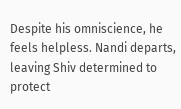Despite his omniscience, he feels helpless. Nandi departs, leaving Shiv determined to protect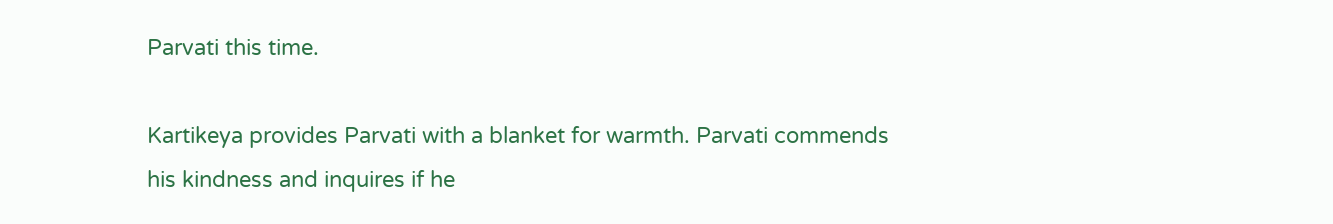Parvati this time.

Kartikeya provides Parvati with a blanket for warmth. Parvati commends his kindness and inquires if he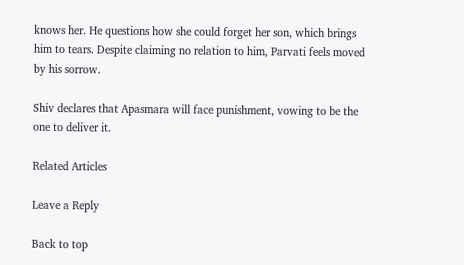knows her. He questions how she could forget her son, which brings him to tears. Despite claiming no relation to him, Parvati feels moved by his sorrow.

Shiv declares that Apasmara will face punishment, vowing to be the one to deliver it.

Related Articles

Leave a Reply

Back to top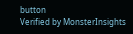button
Verified by MonsterInsights